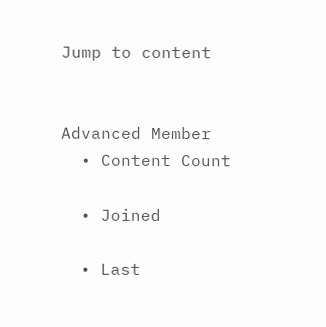Jump to content


Advanced Member
  • Content Count

  • Joined

  • Last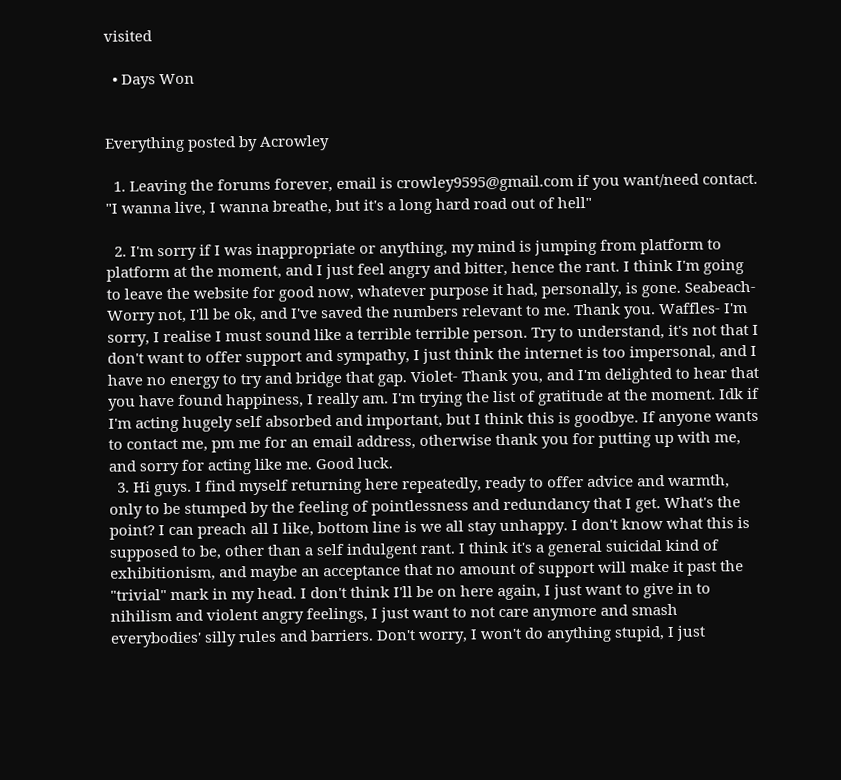visited

  • Days Won


Everything posted by Acrowley

  1. Leaving the forums forever, email is crowley9595@gmail.com if you want/need contact. "I wanna live, I wanna breathe, but it's a long hard road out of hell"

  2. I'm sorry if I was inappropriate or anything, my mind is jumping from platform to platform at the moment, and I just feel angry and bitter, hence the rant. I think I'm going to leave the website for good now, whatever purpose it had, personally, is gone. Seabeach- Worry not, I'll be ok, and I've saved the numbers relevant to me. Thank you. Waffles- I'm sorry, I realise I must sound like a terrible terrible person. Try to understand, it's not that I don't want to offer support and sympathy, I just think the internet is too impersonal, and I have no energy to try and bridge that gap. Violet- Thank you, and I'm delighted to hear that you have found happiness, I really am. I'm trying the list of gratitude at the moment. Idk if I'm acting hugely self absorbed and important, but I think this is goodbye. If anyone wants to contact me, pm me for an email address, otherwise thank you for putting up with me, and sorry for acting like me. Good luck.
  3. Hi guys. I find myself returning here repeatedly, ready to offer advice and warmth, only to be stumped by the feeling of pointlessness and redundancy that I get. What's the point? I can preach all I like, bottom line is we all stay unhappy. I don't know what this is supposed to be, other than a self indulgent rant. I think it's a general suicidal kind of exhibitionism, and maybe an acceptance that no amount of support will make it past the "trivial" mark in my head. I don't think I'll be on here again, I just want to give in to nihilism and violent angry feelings, I just want to not care anymore and smash everybodies' silly rules and barriers. Don't worry, I won't do anything stupid, I just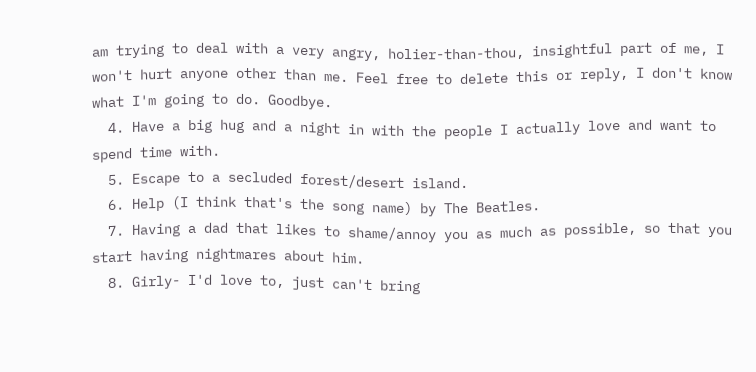am trying to deal with a very angry, holier-than-thou, insightful part of me, I won't hurt anyone other than me. Feel free to delete this or reply, I don't know what I'm going to do. Goodbye.
  4. Have a big hug and a night in with the people I actually love and want to spend time with.
  5. Escape to a secluded forest/desert island.
  6. Help (I think that's the song name) by The Beatles.
  7. Having a dad that likes to shame/annoy you as much as possible, so that you start having nightmares about him.
  8. Girly- I'd love to, just can't bring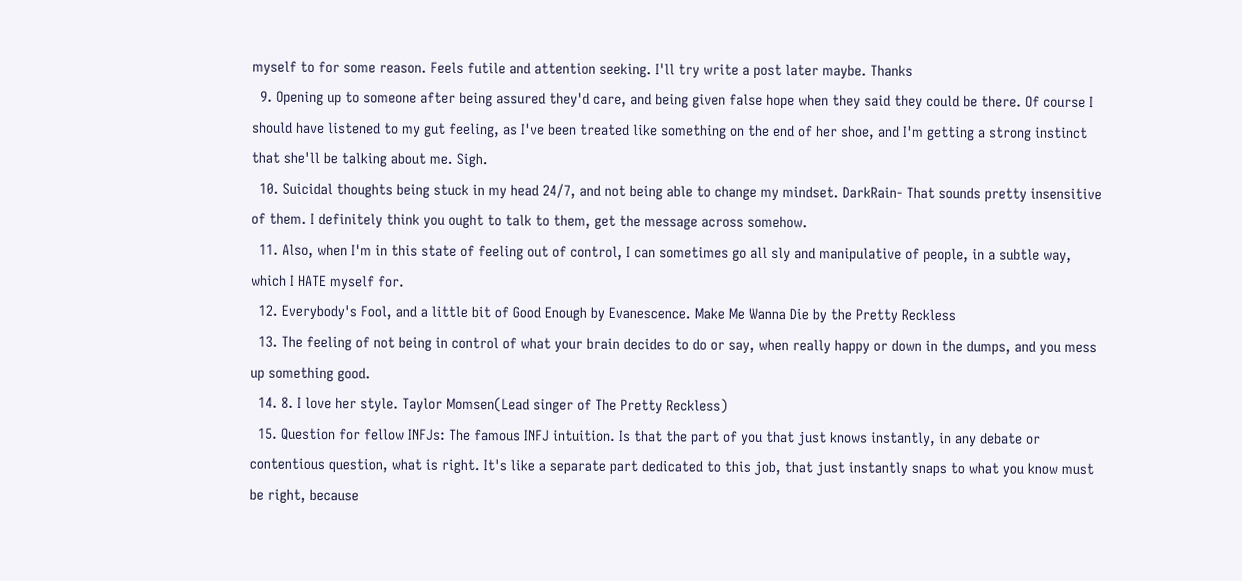myself to for some reason. Feels futile and attention seeking. I'll try write a post later maybe. Thanks
  9. Opening up to someone after being assured they'd care, and being given false hope when they said they could be there. Of course I should have listened to my gut feeling, as I've been treated like something on the end of her shoe, and I'm getting a strong instinct that she'll be talking about me. Sigh.
  10. Suicidal thoughts being stuck in my head 24/7, and not being able to change my mindset. DarkRain- That sounds pretty insensitive of them. I definitely think you ought to talk to them, get the message across somehow.
  11. Also, when I'm in this state of feeling out of control, I can sometimes go all sly and manipulative of people, in a subtle way, which I HATE myself for.
  12. Everybody's Fool, and a little bit of Good Enough by Evanescence. Make Me Wanna Die by the Pretty Reckless
  13. The feeling of not being in control of what your brain decides to do or say, when really happy or down in the dumps, and you mess up something good.
  14. 8. I love her style. Taylor Momsen(Lead singer of The Pretty Reckless)
  15. Question for fellow INFJs: The famous INFJ intuition. Is that the part of you that just knows instantly, in any debate or contentious question, what is right. It's like a separate part dedicated to this job, that just instantly snaps to what you know must be right, because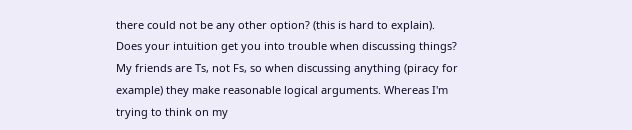there could not be any other option? (this is hard to explain). Does your intuition get you into trouble when discussing things? My friends are Ts, not Fs, so when discussing anything (piracy for example) they make reasonable logical arguments. Whereas I'm trying to think on my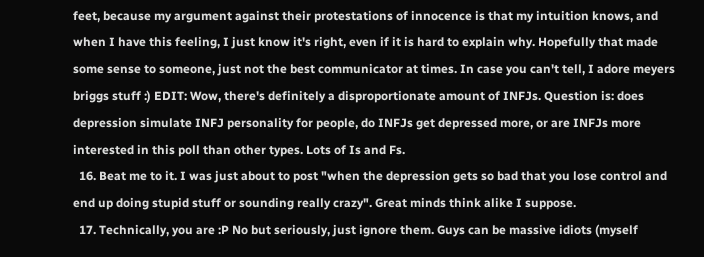feet, because my argument against their protestations of innocence is that my intuition knows, and when I have this feeling, I just know it's right, even if it is hard to explain why. Hopefully that made some sense to someone, just not the best communicator at times. In case you can't tell, I adore meyers briggs stuff :) EDIT: Wow, there's definitely a disproportionate amount of INFJs. Question is: does depression simulate INFJ personality for people, do INFJs get depressed more, or are INFJs more interested in this poll than other types. Lots of Is and Fs.
  16. Beat me to it. I was just about to post "when the depression gets so bad that you lose control and end up doing stupid stuff or sounding really crazy". Great minds think alike I suppose.
  17. Technically, you are :P No but seriously, just ignore them. Guys can be massive idiots (myself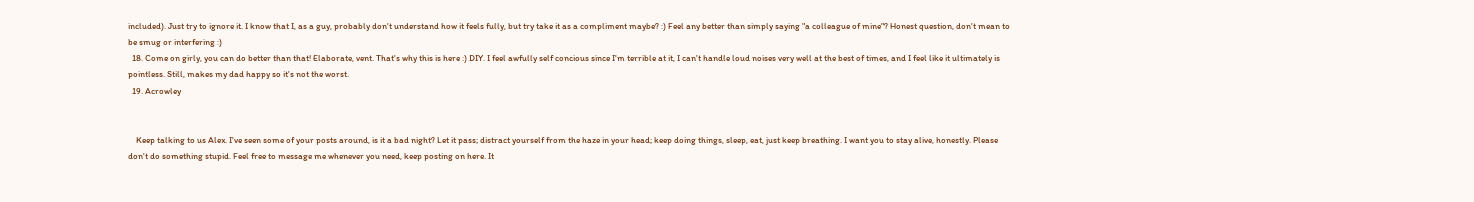included). Just try to ignore it. I know that I, as a guy, probably don't understand how it feels fully, but try take it as a compliment maybe? :) Feel any better than simply saying "a colleague of mine"? Honest question, don't mean to be smug or interfering :)
  18. Come on girly, you can do better than that! Elaborate, vent. That's why this is here :) DIY. I feel awfully self concious since I'm terrible at it, I can't handle loud noises very well at the best of times, and I feel like it ultimately is pointless. Still, makes my dad happy so it's not the worst.
  19. Acrowley


    Keep talking to us Alex. I've seen some of your posts around, is it a bad night? Let it pass; distract yourself from the haze in your head; keep doing things, sleep, eat, just keep breathing. I want you to stay alive, honestly. Please don't do something stupid. Feel free to message me whenever you need, keep posting on here. It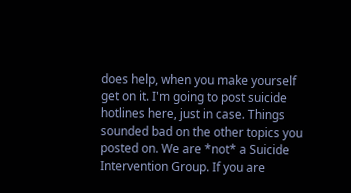does help, when you make yourself get on it. I'm going to post suicide hotlines here, just in case. Things sounded bad on the other topics you posted on. We are *not* a Suicide Intervention Group. If you are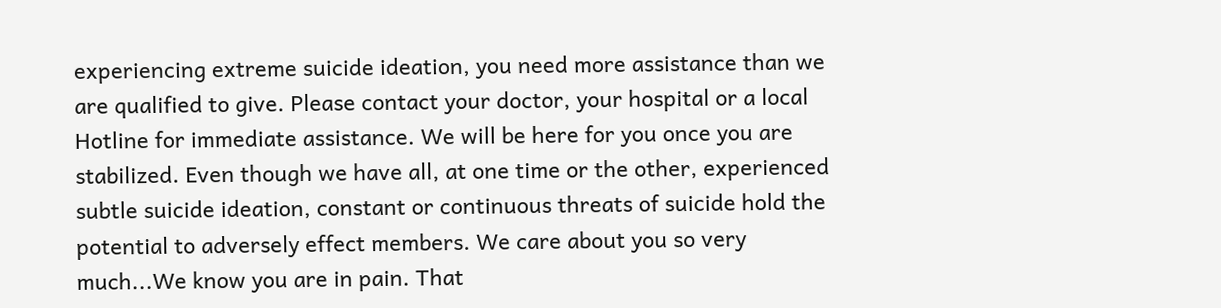experiencing extreme suicide ideation, you need more assistance than we are qualified to give. Please contact your doctor, your hospital or a local Hotline for immediate assistance. We will be here for you once you are stabilized. Even though we have all, at one time or the other, experienced subtle suicide ideation, constant or continuous threats of suicide hold the potential to adversely effect members. We care about you so very much...We know you are in pain. That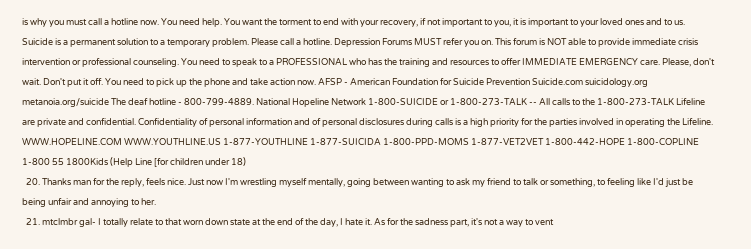is why you must call a hotline now. You need help. You want the torment to end with your recovery, if not important to you, it is important to your loved ones and to us. Suicide is a permanent solution to a temporary problem. Please call a hotline. Depression Forums MUST refer you on. This forum is NOT able to provide immediate crisis intervention or professional counseling. You need to speak to a PROFESSIONAL who has the training and resources to offer IMMEDIATE EMERGENCY care. Please, don't wait. Don't put it off. You need to pick up the phone and take action now. AFSP - American Foundation for Suicide Prevention Suicide.com suicidology.org metanoia.org/suicide The deaf hotline - 800-799-4889. National Hopeline Network 1-800-SUICIDE or 1-800-273-TALK -- All calls to the 1-800-273-TALK Lifeline are private and confidential. Confidentiality of personal information and of personal disclosures during calls is a high priority for the parties involved in operating the Lifeline. WWW.HOPELINE.COM WWW.YOUTHLINE.US 1-877-YOUTHLINE 1-877-SUICIDA 1-800-PPD-MOMS 1-877-VET2VET 1-800-442-HOPE 1-800-COPLINE 1-800 55 1800Kids (Help Line [for children under 18)
  20. Thanks man for the reply, feels nice. Just now I'm wrestling myself mentally, going between wanting to ask my friend to talk or something, to feeling like I'd just be being unfair and annoying to her.
  21. mtclmbr gal- I totally relate to that worn down state at the end of the day, I hate it. As for the sadness part, it's not a way to vent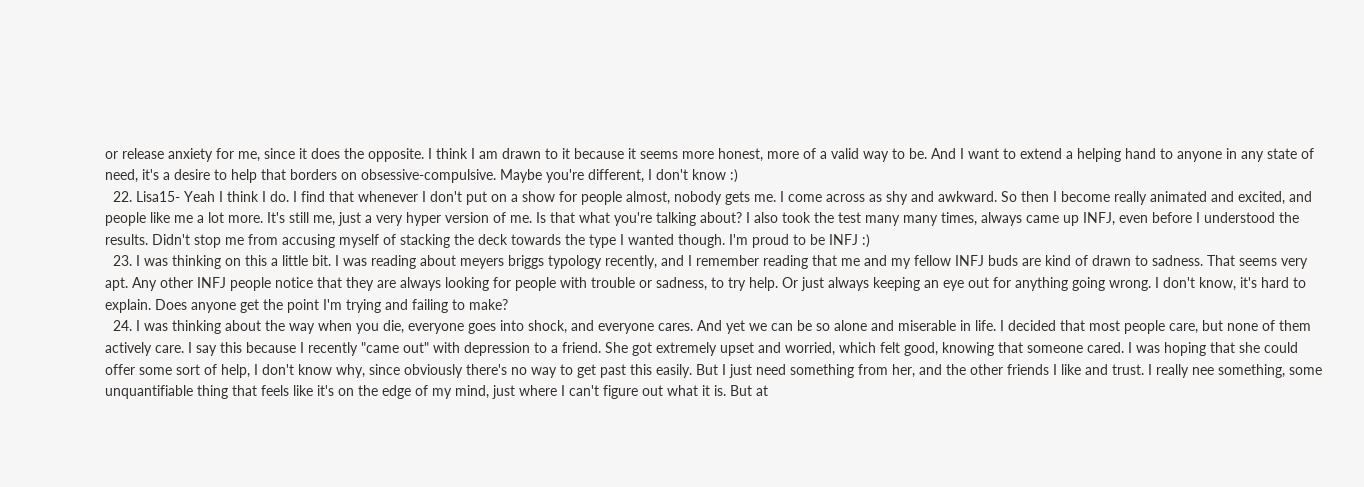or release anxiety for me, since it does the opposite. I think I am drawn to it because it seems more honest, more of a valid way to be. And I want to extend a helping hand to anyone in any state of need, it's a desire to help that borders on obsessive-compulsive. Maybe you're different, I don't know :)
  22. Lisa15- Yeah I think I do. I find that whenever I don't put on a show for people almost, nobody gets me. I come across as shy and awkward. So then I become really animated and excited, and people like me a lot more. It's still me, just a very hyper version of me. Is that what you're talking about? I also took the test many many times, always came up INFJ, even before I understood the results. Didn't stop me from accusing myself of stacking the deck towards the type I wanted though. I'm proud to be INFJ :)
  23. I was thinking on this a little bit. I was reading about meyers briggs typology recently, and I remember reading that me and my fellow INFJ buds are kind of drawn to sadness. That seems very apt. Any other INFJ people notice that they are always looking for people with trouble or sadness, to try help. Or just always keeping an eye out for anything going wrong. I don't know, it's hard to explain. Does anyone get the point I'm trying and failing to make?
  24. I was thinking about the way when you die, everyone goes into shock, and everyone cares. And yet we can be so alone and miserable in life. I decided that most people care, but none of them actively care. I say this because I recently "came out" with depression to a friend. She got extremely upset and worried, which felt good, knowing that someone cared. I was hoping that she could offer some sort of help, I don't know why, since obviously there's no way to get past this easily. But I just need something from her, and the other friends I like and trust. I really nee something, some unquantifiable thing that feels like it's on the edge of my mind, just where I can't figure out what it is. But at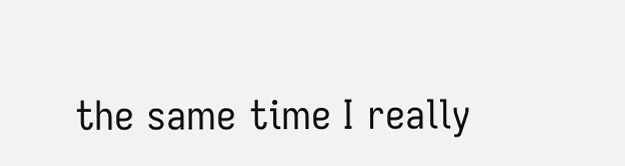the same time I really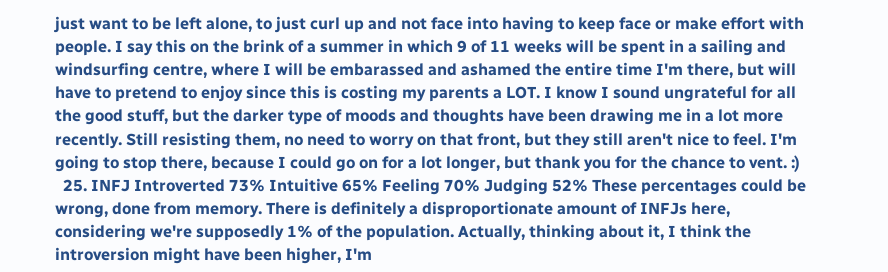just want to be left alone, to just curl up and not face into having to keep face or make effort with people. I say this on the brink of a summer in which 9 of 11 weeks will be spent in a sailing and windsurfing centre, where I will be embarassed and ashamed the entire time I'm there, but will have to pretend to enjoy since this is costing my parents a LOT. I know I sound ungrateful for all the good stuff, but the darker type of moods and thoughts have been drawing me in a lot more recently. Still resisting them, no need to worry on that front, but they still aren't nice to feel. I'm going to stop there, because I could go on for a lot longer, but thank you for the chance to vent. :)
  25. INFJ Introverted 73% Intuitive 65% Feeling 70% Judging 52% These percentages could be wrong, done from memory. There is definitely a disproportionate amount of INFJs here, considering we're supposedly 1% of the population. Actually, thinking about it, I think the introversion might have been higher, I'm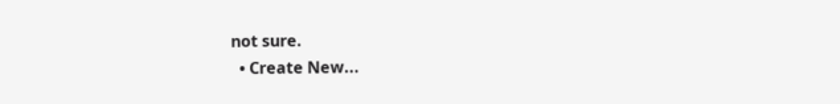not sure.
  • Create New...